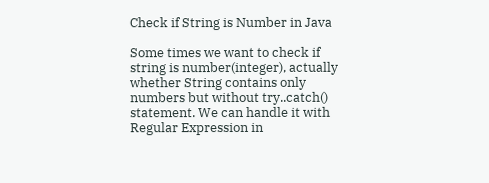Check if String is Number in Java

Some times we want to check if string is number(integer), actually whether String contains only numbers but without try..catch() statement. We can handle it with Regular Expression in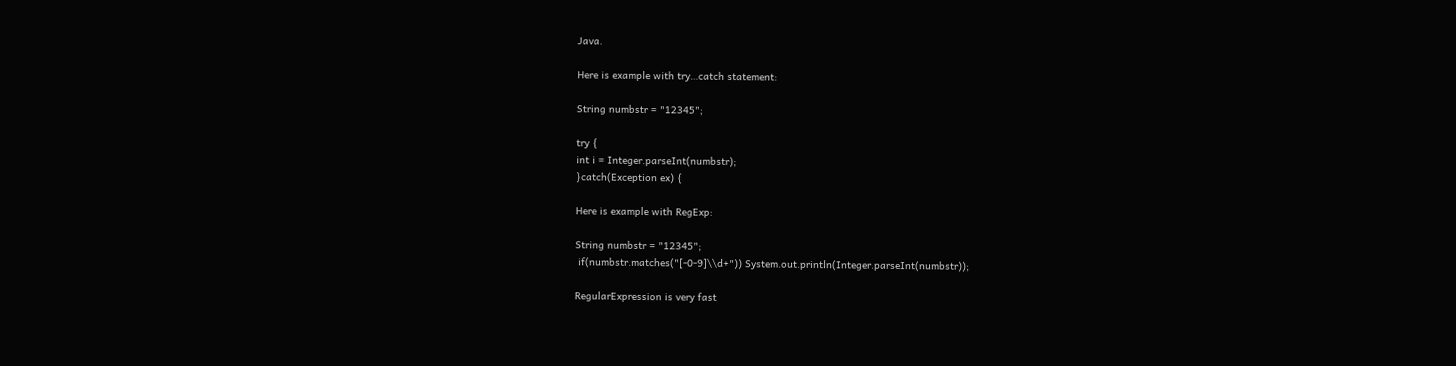Java.

Here is example with try…catch statement:

String numbstr = "12345";

try {
int i = Integer.parseInt(numbstr);
}catch(Exception ex) {

Here is example with RegExp:

String numbstr = "12345";
 if(numbstr.matches("[-0-9]\\d+")) System.out.println(Integer.parseInt(numbstr));

RegularExpression is very fast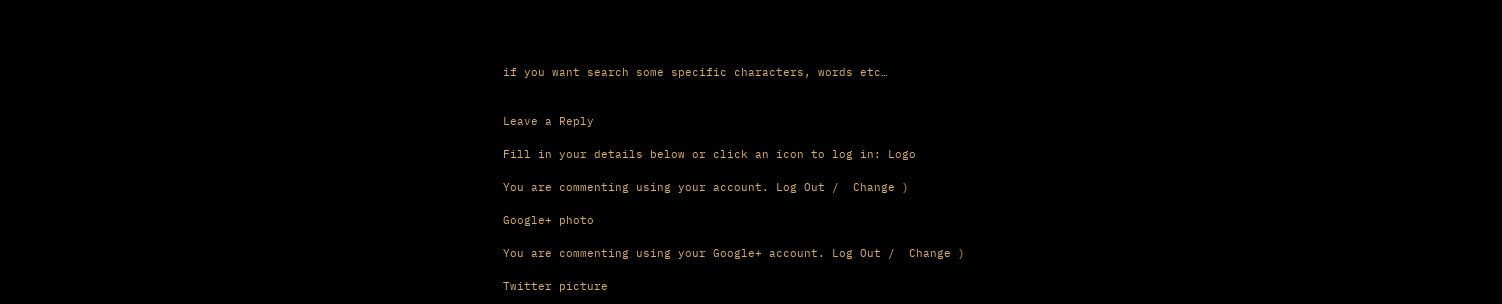if you want search some specific characters, words etc…


Leave a Reply

Fill in your details below or click an icon to log in: Logo

You are commenting using your account. Log Out /  Change )

Google+ photo

You are commenting using your Google+ account. Log Out /  Change )

Twitter picture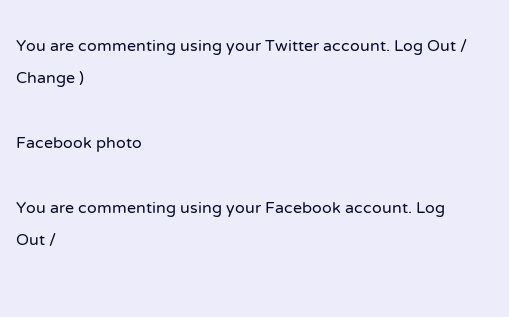You are commenting using your Twitter account. Log Out /  Change )

Facebook photo

You are commenting using your Facebook account. Log Out /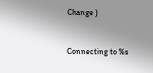Change )


Connecting to %s